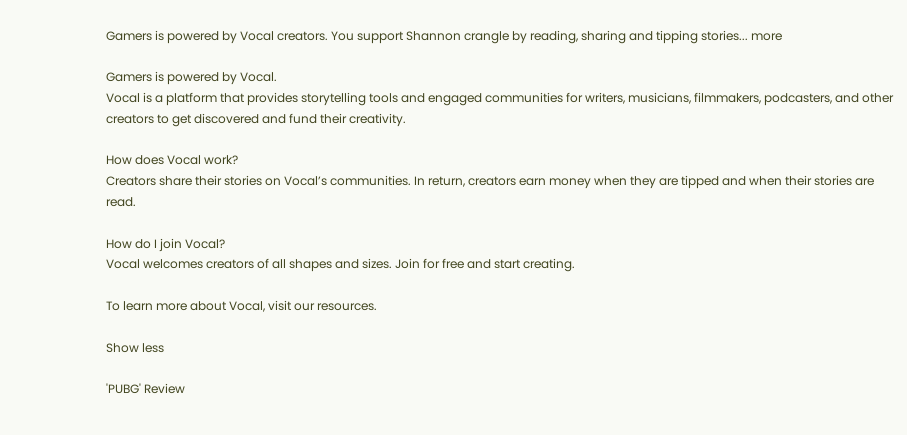Gamers is powered by Vocal creators. You support Shannon crangle by reading, sharing and tipping stories... more

Gamers is powered by Vocal.
Vocal is a platform that provides storytelling tools and engaged communities for writers, musicians, filmmakers, podcasters, and other creators to get discovered and fund their creativity.

How does Vocal work?
Creators share their stories on Vocal’s communities. In return, creators earn money when they are tipped and when their stories are read.

How do I join Vocal?
Vocal welcomes creators of all shapes and sizes. Join for free and start creating.

To learn more about Vocal, visit our resources.

Show less

'PUBG' Review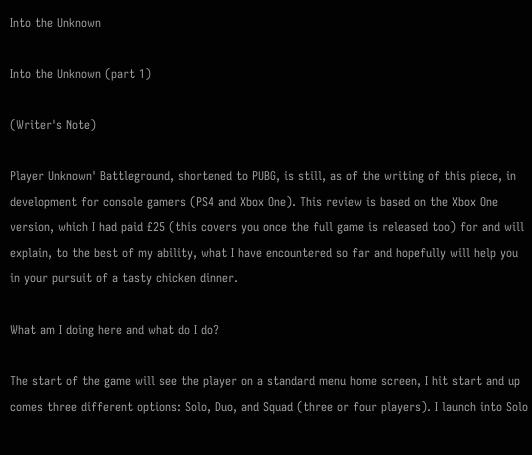Into the Unknown

Into the Unknown (part 1)

(Writer's Note)

Player Unknown' Battleground, shortened to PUBG, is still, as of the writing of this piece, in development for console gamers (PS4 and Xbox One). This review is based on the Xbox One version, which I had paid £25 (this covers you once the full game is released too) for and will explain, to the best of my ability, what I have encountered so far and hopefully will help you in your pursuit of a tasty chicken dinner.

What am I doing here and what do I do?

The start of the game will see the player on a standard menu home screen, I hit start and up comes three different options: Solo, Duo, and Squad (three or four players). I launch into Solo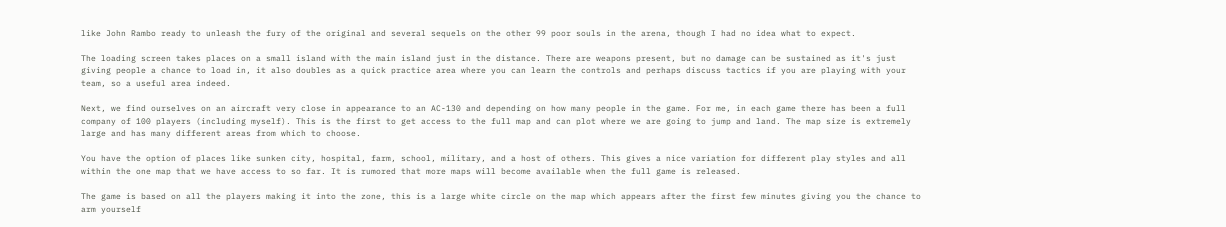like John Rambo ready to unleash the fury of the original and several sequels on the other 99 poor souls in the arena, though I had no idea what to expect.

The loading screen takes places on a small island with the main island just in the distance. There are weapons present, but no damage can be sustained as it's just giving people a chance to load in, it also doubles as a quick practice area where you can learn the controls and perhaps discuss tactics if you are playing with your team, so a useful area indeed.

Next, we find ourselves on an aircraft very close in appearance to an AC-130 and depending on how many people in the game. For me, in each game there has been a full company of 100 players (including myself). This is the first to get access to the full map and can plot where we are going to jump and land. The map size is extremely large and has many different areas from which to choose.

You have the option of places like sunken city, hospital, farm, school, military, and a host of others. This gives a nice variation for different play styles and all within the one map that we have access to so far. It is rumored that more maps will become available when the full game is released.

The game is based on all the players making it into the zone, this is a large white circle on the map which appears after the first few minutes giving you the chance to arm yourself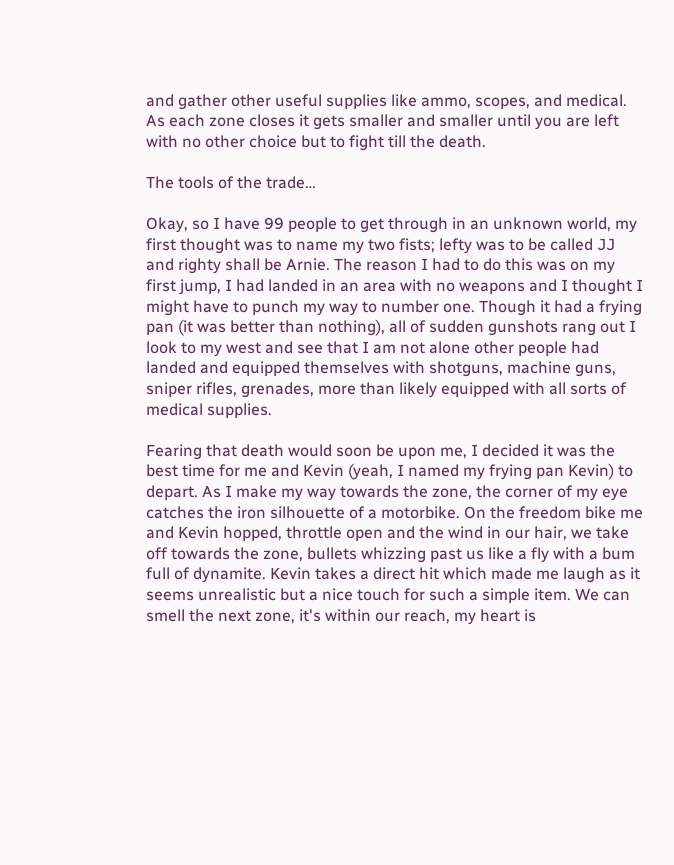and gather other useful supplies like ammo, scopes, and medical. As each zone closes it gets smaller and smaller until you are left with no other choice but to fight till the death.

The tools of the trade…

Okay, so I have 99 people to get through in an unknown world, my first thought was to name my two fists; lefty was to be called JJ and righty shall be Arnie. The reason I had to do this was on my first jump, I had landed in an area with no weapons and I thought I might have to punch my way to number one. Though it had a frying pan (it was better than nothing), all of sudden gunshots rang out I look to my west and see that I am not alone other people had landed and equipped themselves with shotguns, machine guns, sniper rifles, grenades, more than likely equipped with all sorts of medical supplies.

Fearing that death would soon be upon me, I decided it was the best time for me and Kevin (yeah, I named my frying pan Kevin) to depart. As I make my way towards the zone, the corner of my eye catches the iron silhouette of a motorbike. On the freedom bike me and Kevin hopped, throttle open and the wind in our hair, we take off towards the zone, bullets whizzing past us like a fly with a bum full of dynamite. Kevin takes a direct hit which made me laugh as it seems unrealistic but a nice touch for such a simple item. We can smell the next zone, it's within our reach, my heart is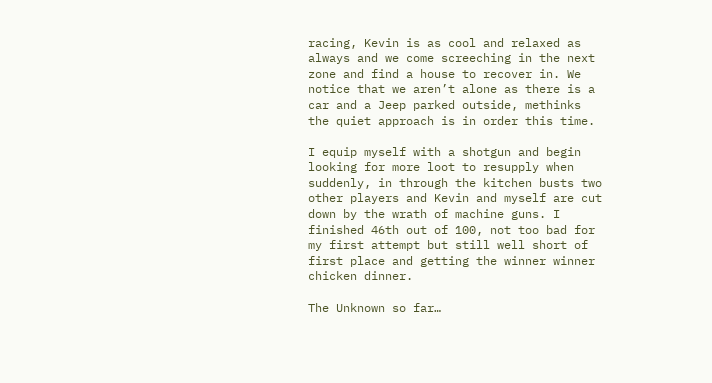racing, Kevin is as cool and relaxed as always and we come screeching in the next zone and find a house to recover in. We notice that we aren’t alone as there is a car and a Jeep parked outside, methinks the quiet approach is in order this time.

I equip myself with a shotgun and begin looking for more loot to resupply when suddenly, in through the kitchen busts two other players and Kevin and myself are cut down by the wrath of machine guns. I finished 46th out of 100, not too bad for my first attempt but still well short of first place and getting the winner winner chicken dinner.

The Unknown so far…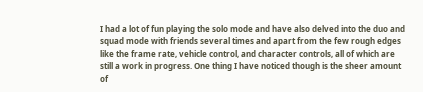I had a lot of fun playing the solo mode and have also delved into the duo and squad mode with friends several times and apart from the few rough edges like the frame rate, vehicle control, and character controls, all of which are still a work in progress. One thing I have noticed though is the sheer amount of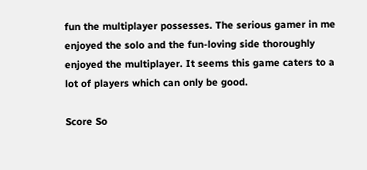fun the multiplayer possesses. The serious gamer in me enjoyed the solo and the fun-loving side thoroughly enjoyed the multiplayer. It seems this game caters to a lot of players which can only be good.

Score So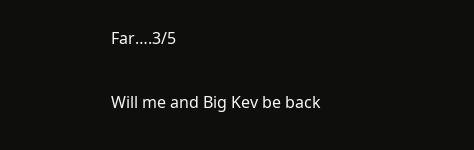Far….3/5

Will me and Big Kev be back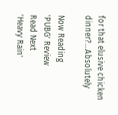for that elusive chicken dinner?…Absolutely

Now Reading
'PUBG' Review
Read Next
'Heavy Rain'